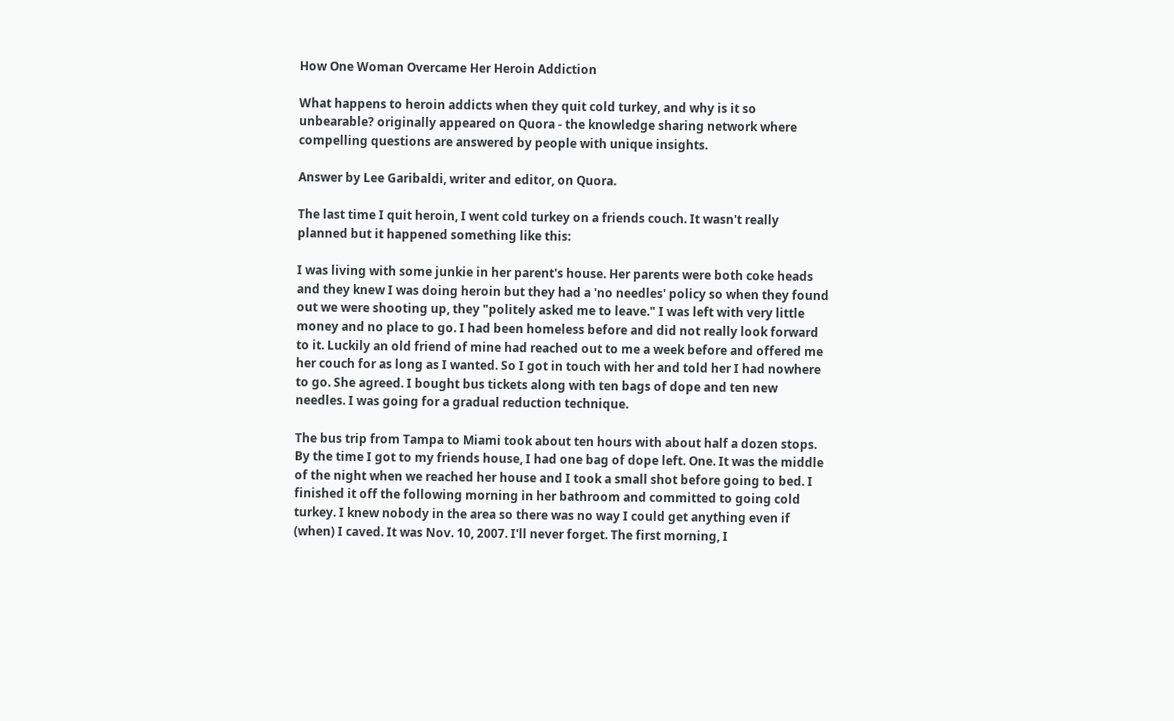How One Woman Overcame Her Heroin Addiction

What happens to heroin addicts when they quit cold turkey, and why is it so unbearable? originally appeared on Quora - the knowledge sharing network where compelling questions are answered by people with unique insights.

Answer by Lee Garibaldi, writer and editor, on Quora.

The last time I quit heroin, I went cold turkey on a friends couch. It wasn't really planned but it happened something like this:

I was living with some junkie in her parent's house. Her parents were both coke heads and they knew I was doing heroin but they had a 'no needles' policy so when they found out we were shooting up, they "politely asked me to leave." I was left with very little money and no place to go. I had been homeless before and did not really look forward to it. Luckily an old friend of mine had reached out to me a week before and offered me her couch for as long as I wanted. So I got in touch with her and told her I had nowhere to go. She agreed. I bought bus tickets along with ten bags of dope and ten new needles. I was going for a gradual reduction technique.

The bus trip from Tampa to Miami took about ten hours with about half a dozen stops. By the time I got to my friends house, I had one bag of dope left. One. It was the middle of the night when we reached her house and I took a small shot before going to bed. I finished it off the following morning in her bathroom and committed to going cold turkey. I knew nobody in the area so there was no way I could get anything even if (when) I caved. It was Nov. 10, 2007. I'll never forget. The first morning, I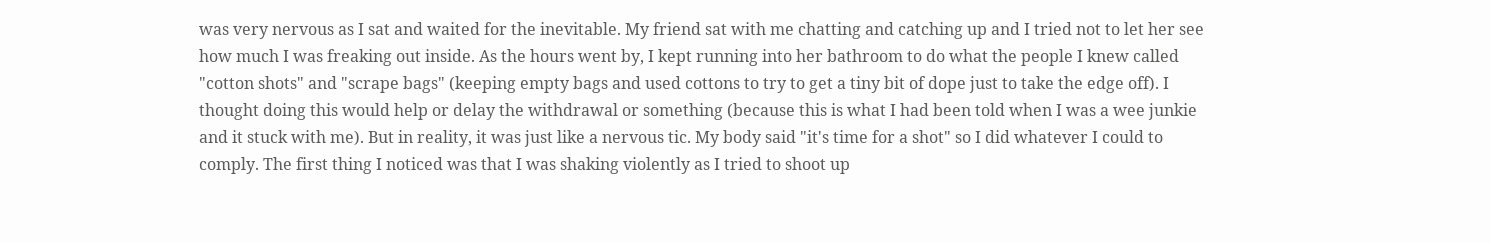was very nervous as I sat and waited for the inevitable. My friend sat with me chatting and catching up and I tried not to let her see how much I was freaking out inside. As the hours went by, I kept running into her bathroom to do what the people I knew called "cotton shots" and "scrape bags" (keeping empty bags and used cottons to try to get a tiny bit of dope just to take the edge off). I thought doing this would help or delay the withdrawal or something (because this is what I had been told when I was a wee junkie and it stuck with me). But in reality, it was just like a nervous tic. My body said "it's time for a shot" so I did whatever I could to comply. The first thing I noticed was that I was shaking violently as I tried to shoot up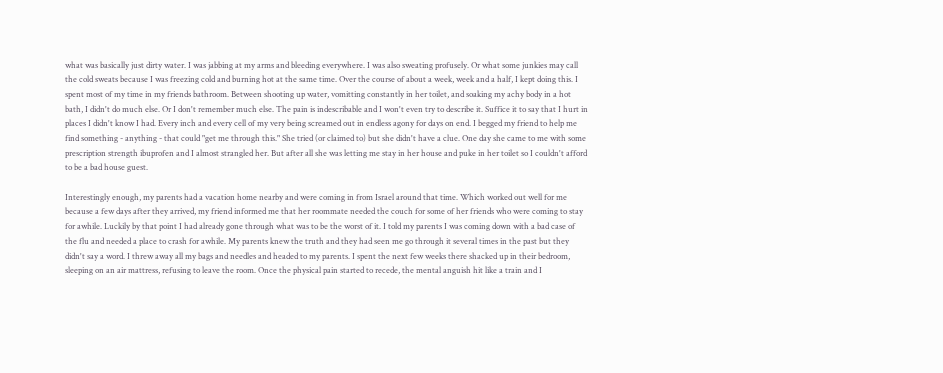what was basically just dirty water. I was jabbing at my arms and bleeding everywhere. I was also sweating profusely. Or what some junkies may call the cold sweats because I was freezing cold and burning hot at the same time. Over the course of about a week, week and a half, I kept doing this. I spent most of my time in my friends bathroom. Between shooting up water, vomitting constantly in her toilet, and soaking my achy body in a hot bath, I didn't do much else. Or I don't remember much else. The pain is indescribable and I won't even try to describe it. Suffice it to say that I hurt in places I didn't know I had. Every inch and every cell of my very being screamed out in endless agony for days on end. I begged my friend to help me find something - anything - that could "get me through this." She tried (or claimed to) but she didn't have a clue. One day she came to me with some prescription strength ibuprofen and I almost strangled her. But after all she was letting me stay in her house and puke in her toilet so I couldn't afford to be a bad house guest.

Interestingly enough, my parents had a vacation home nearby and were coming in from Israel around that time. Which worked out well for me because a few days after they arrived, my friend informed me that her roommate needed the couch for some of her friends who were coming to stay for awhile. Luckily by that point I had already gone through what was to be the worst of it. I told my parents I was coming down with a bad case of the flu and needed a place to crash for awhile. My parents knew the truth and they had seen me go through it several times in the past but they didn't say a word. I threw away all my bags and needles and headed to my parents. I spent the next few weeks there shacked up in their bedroom, sleeping on an air mattress, refusing to leave the room. Once the physical pain started to recede, the mental anguish hit like a train and I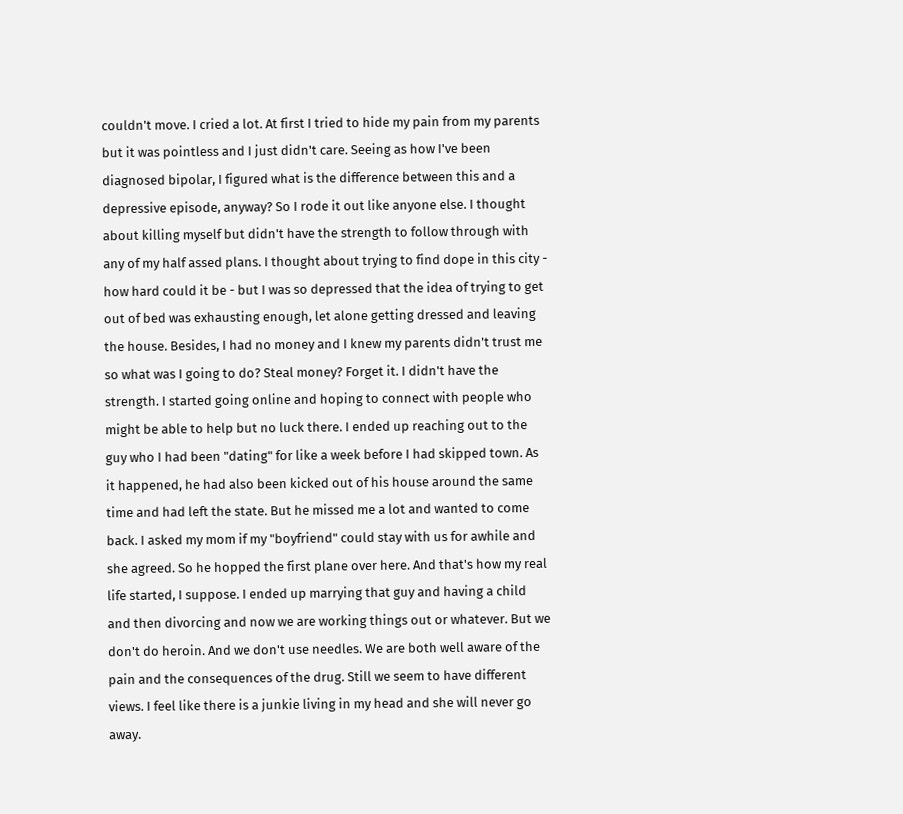couldn't move. I cried a lot. At first I tried to hide my pain from my parents but it was pointless and I just didn't care. Seeing as how I've been diagnosed bipolar, I figured what is the difference between this and a depressive episode, anyway? So I rode it out like anyone else. I thought about killing myself but didn't have the strength to follow through with any of my half assed plans. I thought about trying to find dope in this city - how hard could it be - but I was so depressed that the idea of trying to get out of bed was exhausting enough, let alone getting dressed and leaving the house. Besides, I had no money and I knew my parents didn't trust me so what was I going to do? Steal money? Forget it. I didn't have the strength. I started going online and hoping to connect with people who might be able to help but no luck there. I ended up reaching out to the guy who I had been "dating" for like a week before I had skipped town. As it happened, he had also been kicked out of his house around the same time and had left the state. But he missed me a lot and wanted to come back. I asked my mom if my "boyfriend" could stay with us for awhile and she agreed. So he hopped the first plane over here. And that's how my real life started, I suppose. I ended up marrying that guy and having a child and then divorcing and now we are working things out or whatever. But we don't do heroin. And we don't use needles. We are both well aware of the pain and the consequences of the drug. Still we seem to have different views. I feel like there is a junkie living in my head and she will never go away.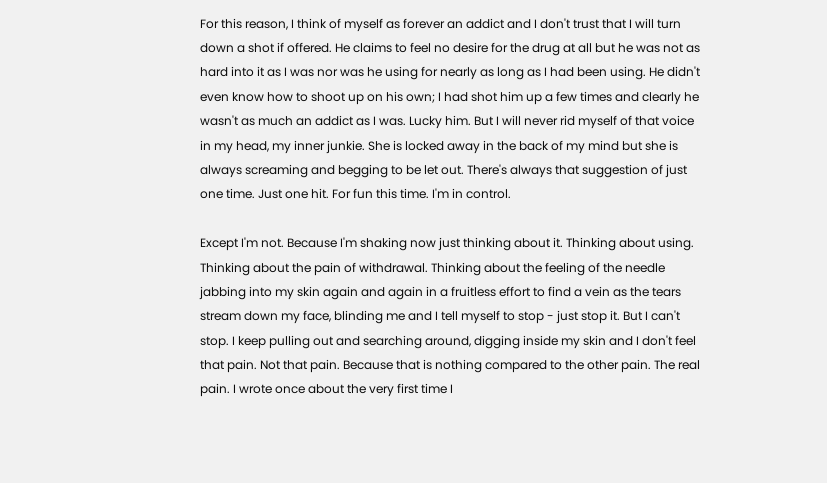For this reason, I think of myself as forever an addict and I don't trust that I will turn down a shot if offered. He claims to feel no desire for the drug at all but he was not as hard into it as I was nor was he using for nearly as long as I had been using. He didn't even know how to shoot up on his own; I had shot him up a few times and clearly he wasn't as much an addict as I was. Lucky him. But I will never rid myself of that voice in my head, my inner junkie. She is locked away in the back of my mind but she is always screaming and begging to be let out. There's always that suggestion of just one time. Just one hit. For fun this time. I'm in control.

Except I'm not. Because I'm shaking now just thinking about it. Thinking about using. Thinking about the pain of withdrawal. Thinking about the feeling of the needle jabbing into my skin again and again in a fruitless effort to find a vein as the tears stream down my face, blinding me and I tell myself to stop - just stop it. But I can't stop. I keep pulling out and searching around, digging inside my skin and I don't feel that pain. Not that pain. Because that is nothing compared to the other pain. The real pain. I wrote once about the very first time I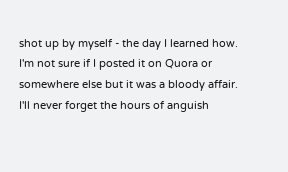shot up by myself - the day I learned how. I'm not sure if I posted it on Quora or somewhere else but it was a bloody affair. I'll never forget the hours of anguish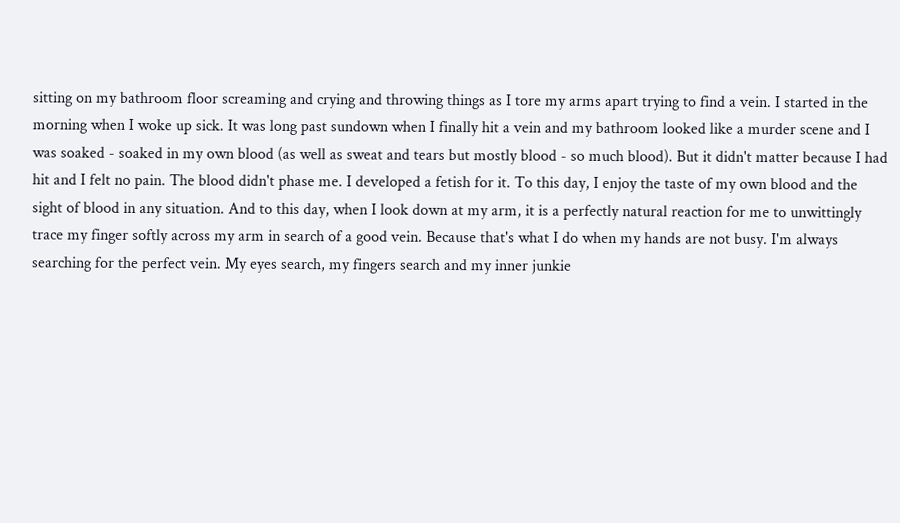sitting on my bathroom floor screaming and crying and throwing things as I tore my arms apart trying to find a vein. I started in the morning when I woke up sick. It was long past sundown when I finally hit a vein and my bathroom looked like a murder scene and I was soaked - soaked in my own blood (as well as sweat and tears but mostly blood - so much blood). But it didn't matter because I had hit and I felt no pain. The blood didn't phase me. I developed a fetish for it. To this day, I enjoy the taste of my own blood and the sight of blood in any situation. And to this day, when I look down at my arm, it is a perfectly natural reaction for me to unwittingly trace my finger softly across my arm in search of a good vein. Because that's what I do when my hands are not busy. I'm always searching for the perfect vein. My eyes search, my fingers search and my inner junkie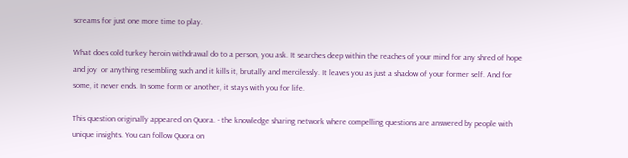screams for just one more time to play.

What does cold turkey heroin withdrawal do to a person, you ask. It searches deep within the reaches of your mind for any shred of hope and joy  or anything resembling such and it kills it, brutally and mercilessly. It leaves you as just a shadow of your former self. And for some, it never ends. In some form or another, it stays with you for life.

This question originally appeared on Quora. - the knowledge sharing network where compelling questions are answered by people with unique insights. You can follow Quora on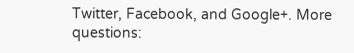Twitter, Facebook, and Google+. More questions: